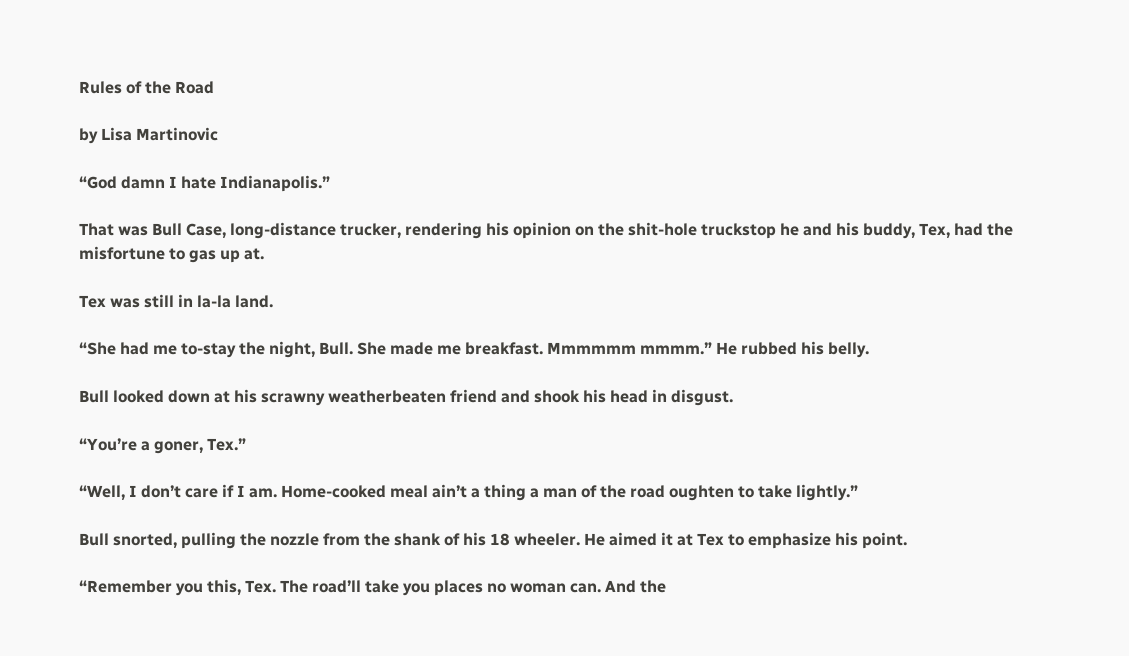Rules of the Road

by Lisa Martinovic

“God damn I hate Indianapolis.”

That was Bull Case, long-distance trucker, rendering his opinion on the shit-hole truckstop he and his buddy, Tex, had the misfortune to gas up at.

Tex was still in la-la land.

“She had me to-stay the night, Bull. She made me breakfast. Mmmmmm mmmm.” He rubbed his belly.

Bull looked down at his scrawny weatherbeaten friend and shook his head in disgust.

“You’re a goner, Tex.”

“Well, I don’t care if I am. Home-cooked meal ain’t a thing a man of the road oughten to take lightly.”

Bull snorted, pulling the nozzle from the shank of his 18 wheeler. He aimed it at Tex to emphasize his point.

“Remember you this, Tex. The road’ll take you places no woman can. And the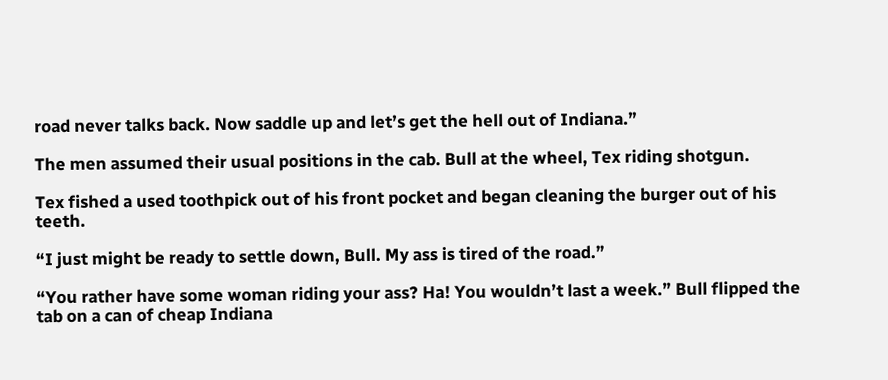road never talks back. Now saddle up and let’s get the hell out of Indiana.”

The men assumed their usual positions in the cab. Bull at the wheel, Tex riding shotgun.

Tex fished a used toothpick out of his front pocket and began cleaning the burger out of his teeth.

“I just might be ready to settle down, Bull. My ass is tired of the road.”

“You rather have some woman riding your ass? Ha! You wouldn’t last a week.” Bull flipped the tab on a can of cheap Indiana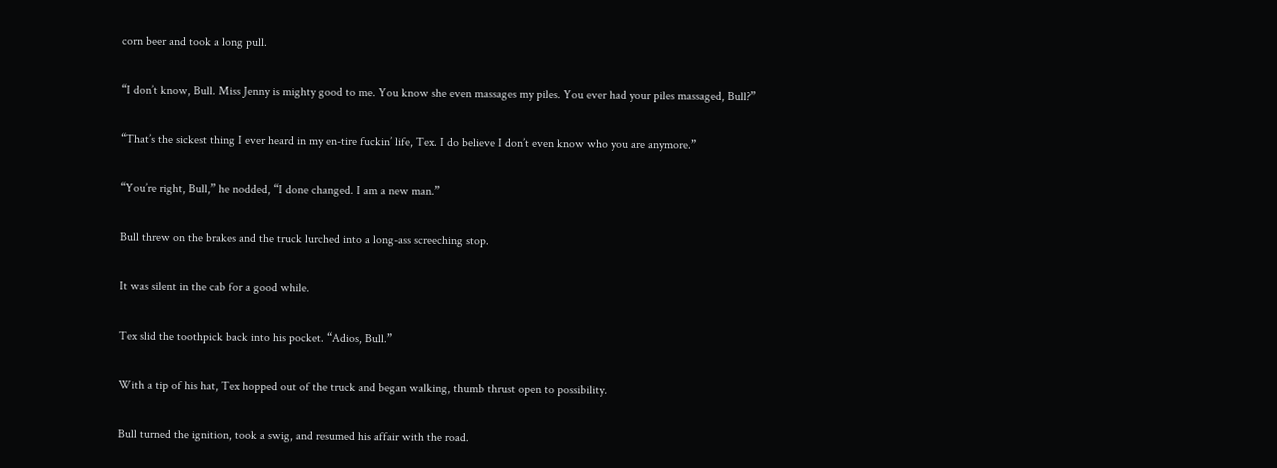corn beer and took a long pull.

“I don’t know, Bull. Miss Jenny is mighty good to me. You know she even massages my piles. You ever had your piles massaged, Bull?”

“That’s the sickest thing I ever heard in my en-tire fuckin’ life, Tex. I do believe I don’t even know who you are anymore.”

“You’re right, Bull,” he nodded, “I done changed. I am a new man.”

Bull threw on the brakes and the truck lurched into a long-ass screeching stop.

It was silent in the cab for a good while.

Tex slid the toothpick back into his pocket. “Adios, Bull.”

With a tip of his hat, Tex hopped out of the truck and began walking, thumb thrust open to possibility.

Bull turned the ignition, took a swig, and resumed his affair with the road.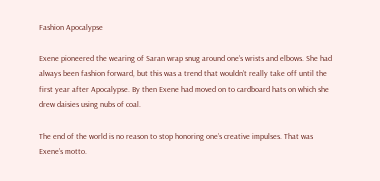Fashion Apocalypse

Exene pioneered the wearing of Saran wrap snug around one’s wrists and elbows. She had always been fashion forward, but this was a trend that wouldn’t really take off until the first year after Apocalypse. By then Exene had moved on to cardboard hats on which she drew daisies using nubs of coal.

The end of the world is no reason to stop honoring one’s creative impulses. That was Exene’s motto.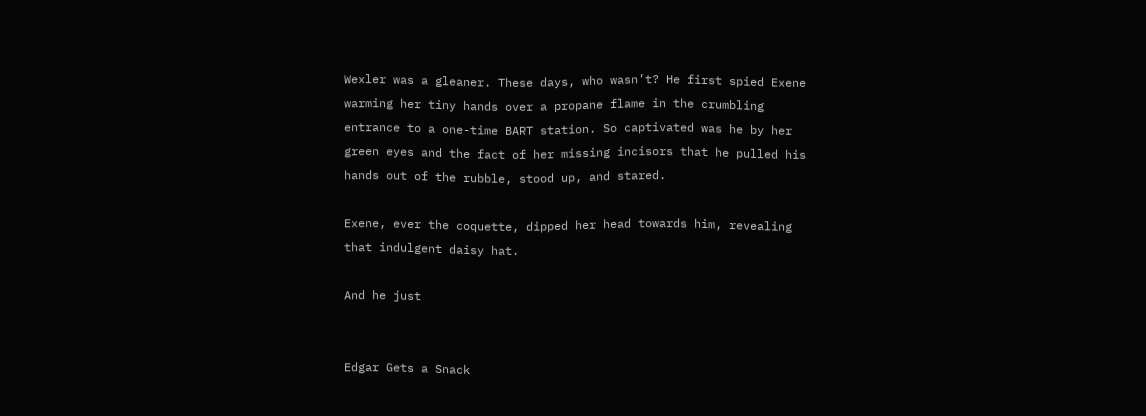Wexler was a gleaner. These days, who wasn’t? He first spied Exene warming her tiny hands over a propane flame in the crumbling entrance to a one-time BART station. So captivated was he by her green eyes and the fact of her missing incisors that he pulled his hands out of the rubble, stood up, and stared.

Exene, ever the coquette, dipped her head towards him, revealing that indulgent daisy hat.

And he just


Edgar Gets a Snack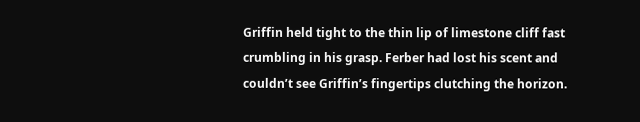Griffin held tight to the thin lip of limestone cliff fast crumbling in his grasp. Ferber had lost his scent and couldn’t see Griffin’s fingertips clutching the horizon.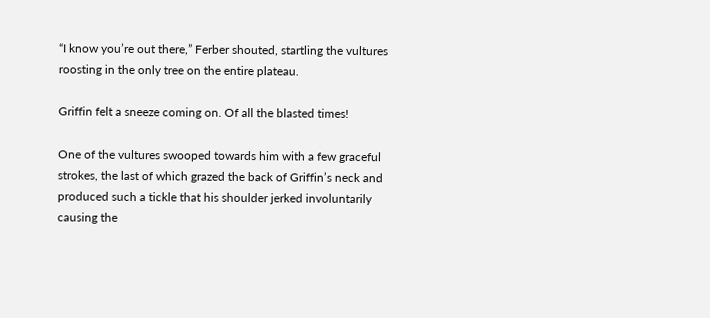“I know you’re out there,” Ferber shouted, startling the vultures roosting in the only tree on the entire plateau.

Griffin felt a sneeze coming on. Of all the blasted times!

One of the vultures swooped towards him with a few graceful strokes, the last of which grazed the back of Griffin’s neck and produced such a tickle that his shoulder jerked involuntarily causing the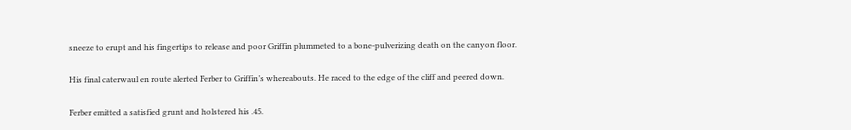sneeze to erupt and his fingertips to release and poor Griffin plummeted to a bone-pulverizing death on the canyon floor.

His final caterwaul en route alerted Ferber to Griffin’s whereabouts. He raced to the edge of the cliff and peered down.

Ferber emitted a satisfied grunt and holstered his .45.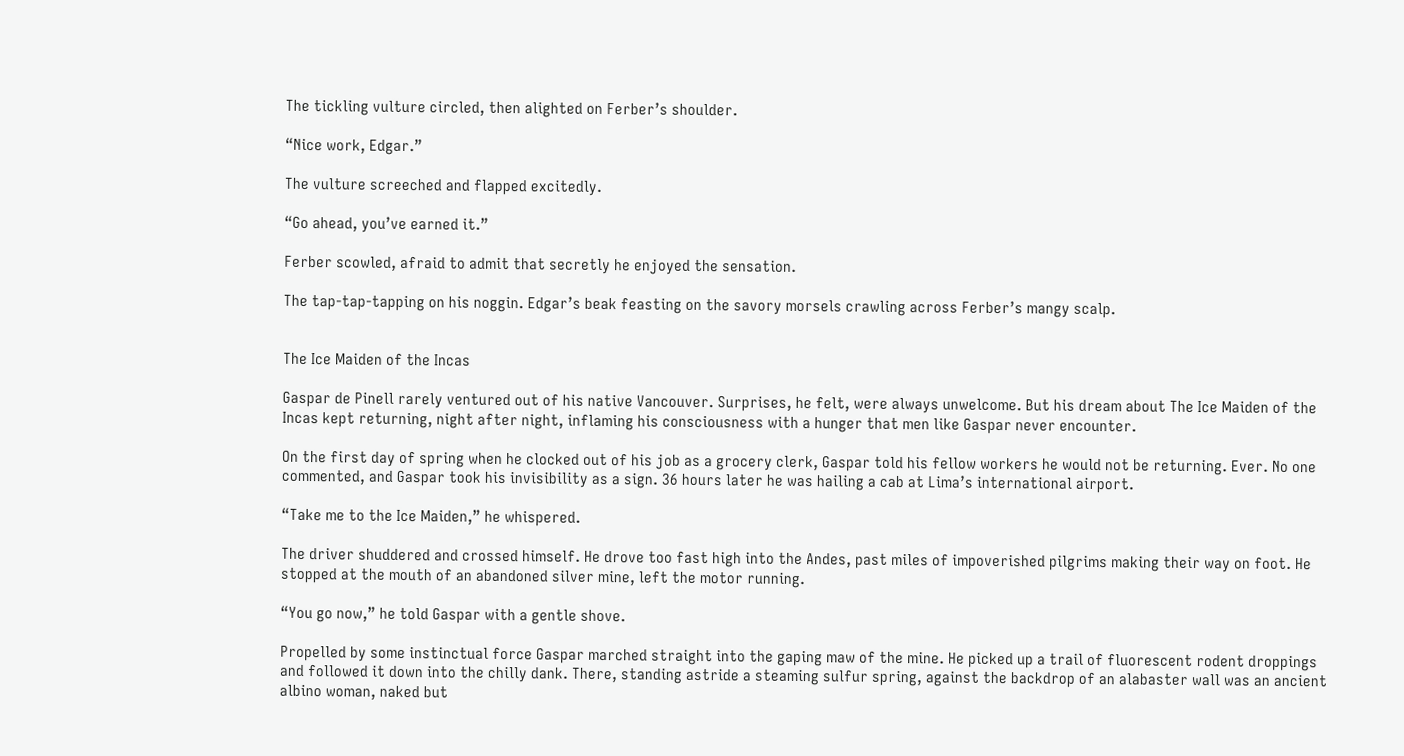The tickling vulture circled, then alighted on Ferber’s shoulder.

“Nice work, Edgar.”

The vulture screeched and flapped excitedly.

“Go ahead, you’ve earned it.”

Ferber scowled, afraid to admit that secretly he enjoyed the sensation.

The tap-tap-tapping on his noggin. Edgar’s beak feasting on the savory morsels crawling across Ferber’s mangy scalp.


The Ice Maiden of the Incas

Gaspar de Pinell rarely ventured out of his native Vancouver. Surprises, he felt, were always unwelcome. But his dream about The Ice Maiden of the Incas kept returning, night after night, inflaming his consciousness with a hunger that men like Gaspar never encounter.

On the first day of spring when he clocked out of his job as a grocery clerk, Gaspar told his fellow workers he would not be returning. Ever. No one commented, and Gaspar took his invisibility as a sign. 36 hours later he was hailing a cab at Lima’s international airport.

“Take me to the Ice Maiden,” he whispered.

The driver shuddered and crossed himself. He drove too fast high into the Andes, past miles of impoverished pilgrims making their way on foot. He stopped at the mouth of an abandoned silver mine, left the motor running.

“You go now,” he told Gaspar with a gentle shove.

Propelled by some instinctual force Gaspar marched straight into the gaping maw of the mine. He picked up a trail of fluorescent rodent droppings and followed it down into the chilly dank. There, standing astride a steaming sulfur spring, against the backdrop of an alabaster wall was an ancient albino woman, naked but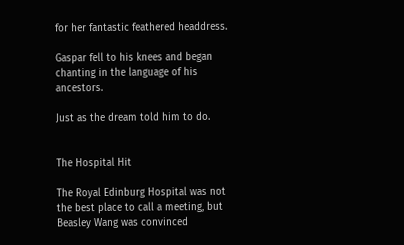for her fantastic feathered headdress.

Gaspar fell to his knees and began chanting in the language of his ancestors.

Just as the dream told him to do.


The Hospital Hit

The Royal Edinburg Hospital was not the best place to call a meeting, but Beasley Wang was convinced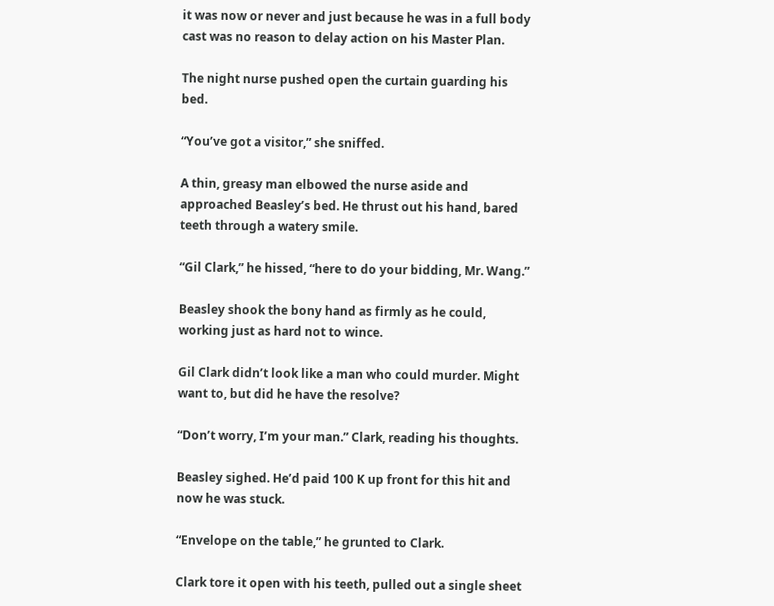it was now or never and just because he was in a full body cast was no reason to delay action on his Master Plan.

The night nurse pushed open the curtain guarding his bed.

“You’ve got a visitor,” she sniffed.

A thin, greasy man elbowed the nurse aside and approached Beasley’s bed. He thrust out his hand, bared teeth through a watery smile.

“Gil Clark,” he hissed, “here to do your bidding, Mr. Wang.”

Beasley shook the bony hand as firmly as he could, working just as hard not to wince.

Gil Clark didn’t look like a man who could murder. Might want to, but did he have the resolve?

“Don’t worry, I’m your man.” Clark, reading his thoughts.

Beasley sighed. He’d paid 100 K up front for this hit and now he was stuck.

“Envelope on the table,” he grunted to Clark.

Clark tore it open with his teeth, pulled out a single sheet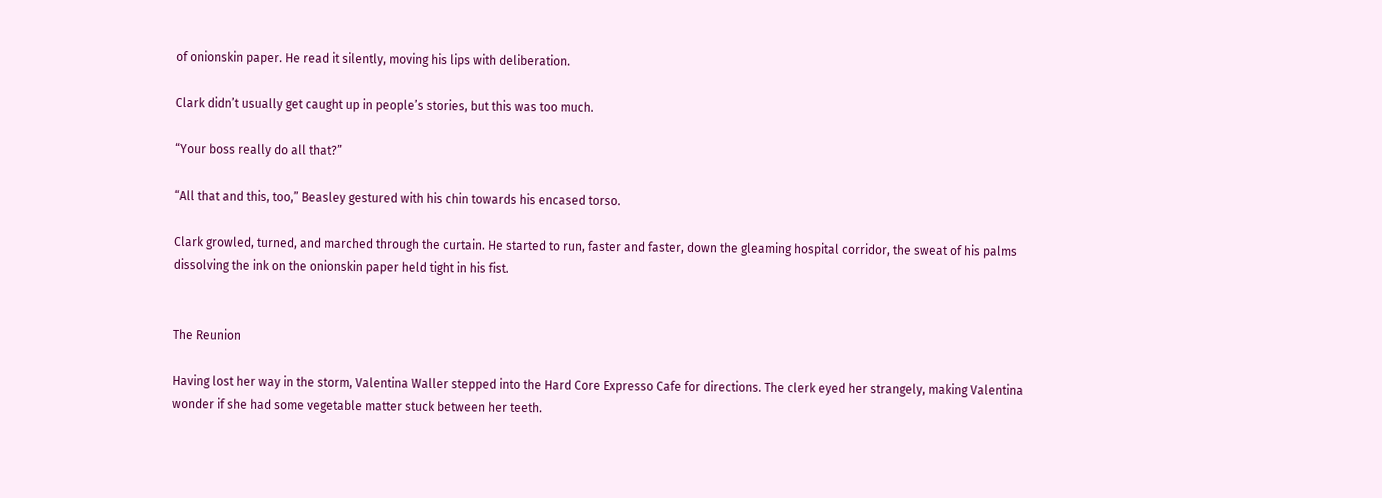of onionskin paper. He read it silently, moving his lips with deliberation.

Clark didn’t usually get caught up in people’s stories, but this was too much.

“Your boss really do all that?”

“All that and this, too,” Beasley gestured with his chin towards his encased torso.

Clark growled, turned, and marched through the curtain. He started to run, faster and faster, down the gleaming hospital corridor, the sweat of his palms dissolving the ink on the onionskin paper held tight in his fist.


The Reunion

Having lost her way in the storm, Valentina Waller stepped into the Hard Core Expresso Cafe for directions. The clerk eyed her strangely, making Valentina wonder if she had some vegetable matter stuck between her teeth.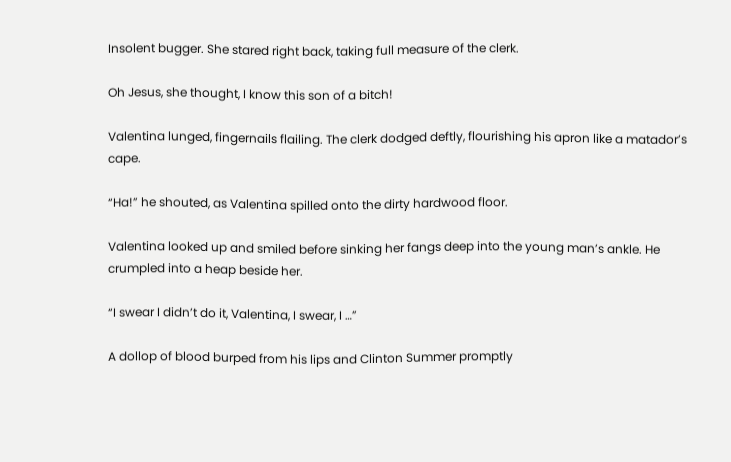Insolent bugger. She stared right back, taking full measure of the clerk.

Oh Jesus, she thought, I know this son of a bitch!

Valentina lunged, fingernails flailing. The clerk dodged deftly, flourishing his apron like a matador’s cape.

“Ha!” he shouted, as Valentina spilled onto the dirty hardwood floor.

Valentina looked up and smiled before sinking her fangs deep into the young man’s ankle. He crumpled into a heap beside her.

“I swear I didn’t do it, Valentina, I swear, I …”

A dollop of blood burped from his lips and Clinton Summer promptly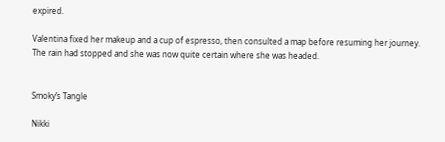expired.

Valentina fixed her makeup and a cup of espresso, then consulted a map before resuming her journey. The rain had stopped and she was now quite certain where she was headed.


Smoky’s Tangle

Nikki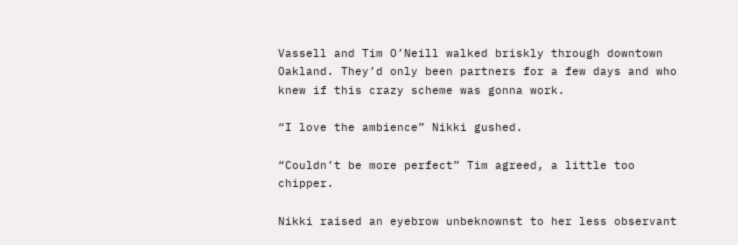Vassell and Tim O’Neill walked briskly through downtown Oakland. They’d only been partners for a few days and who knew if this crazy scheme was gonna work.

“I love the ambience” Nikki gushed.

“Couldn’t be more perfect” Tim agreed, a little too chipper.

Nikki raised an eyebrow unbeknownst to her less observant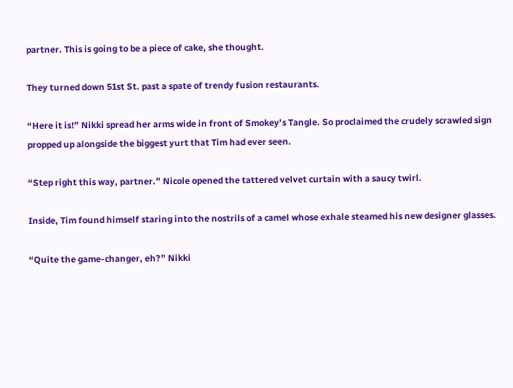partner. This is going to be a piece of cake, she thought.

They turned down 51st St. past a spate of trendy fusion restaurants.

“Here it is!” Nikki spread her arms wide in front of Smokey’s Tangle. So proclaimed the crudely scrawled sign propped up alongside the biggest yurt that Tim had ever seen.

“Step right this way, partner.” Nicole opened the tattered velvet curtain with a saucy twirl.

Inside, Tim found himself staring into the nostrils of a camel whose exhale steamed his new designer glasses.

“Quite the game-changer, eh?” Nikki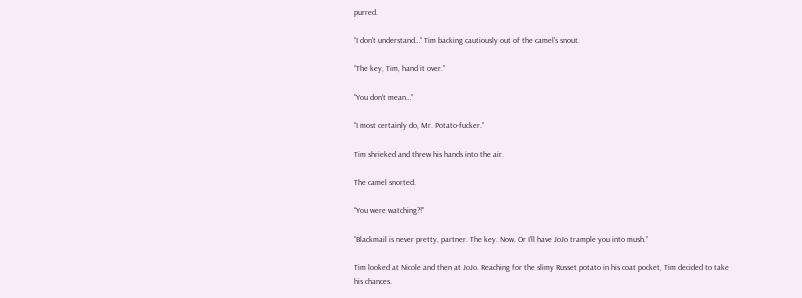purred.

“I don’t understand…” Tim backing cautiously out of the camel’s snout.

“The key, Tim, hand it over.”

“You don’t mean…”

“I most certainly do, Mr. Potato-fucker.”

Tim shrieked and threw his hands into the air.

The camel snorted.

“You were watching?!”

“Blackmail is never pretty, partner. The key. Now. Or I’ll have JoJo trample you into mush.”

Tim looked at Nicole and then at JoJo. Reaching for the slimy Russet potato in his coat pocket, Tim decided to take his chances.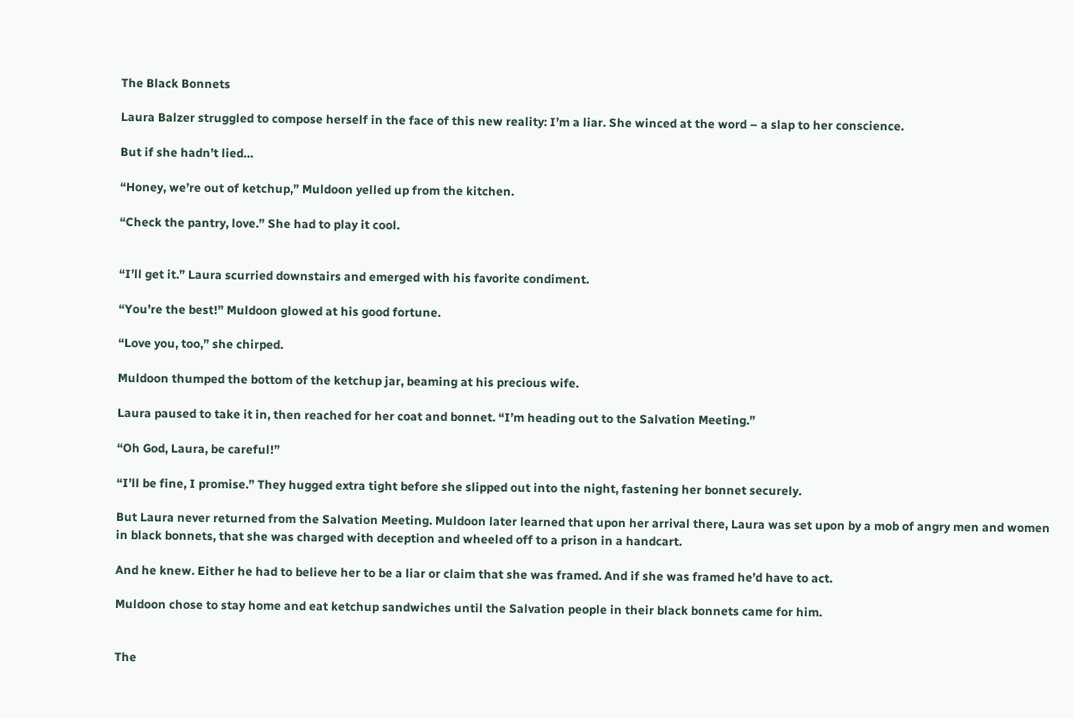The Black Bonnets

Laura Balzer struggled to compose herself in the face of this new reality: I’m a liar. She winced at the word – a slap to her conscience.

But if she hadn’t lied…

“Honey, we’re out of ketchup,” Muldoon yelled up from the kitchen.

“Check the pantry, love.” She had to play it cool.


“I’ll get it.” Laura scurried downstairs and emerged with his favorite condiment.

“You’re the best!” Muldoon glowed at his good fortune.

“Love you, too,” she chirped.

Muldoon thumped the bottom of the ketchup jar, beaming at his precious wife.

Laura paused to take it in, then reached for her coat and bonnet. “I’m heading out to the Salvation Meeting.”

“Oh God, Laura, be careful!”

“I’ll be fine, I promise.” They hugged extra tight before she slipped out into the night, fastening her bonnet securely.

But Laura never returned from the Salvation Meeting. Muldoon later learned that upon her arrival there, Laura was set upon by a mob of angry men and women in black bonnets, that she was charged with deception and wheeled off to a prison in a handcart.

And he knew. Either he had to believe her to be a liar or claim that she was framed. And if she was framed he’d have to act.

Muldoon chose to stay home and eat ketchup sandwiches until the Salvation people in their black bonnets came for him.


The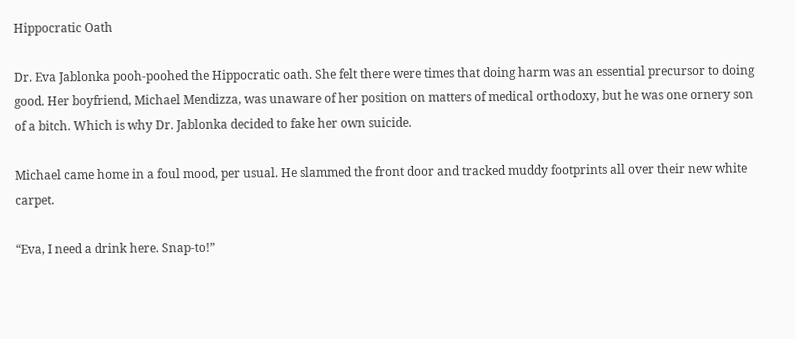Hippocratic Oath

Dr. Eva Jablonka pooh-poohed the Hippocratic oath. She felt there were times that doing harm was an essential precursor to doing good. Her boyfriend, Michael Mendizza, was unaware of her position on matters of medical orthodoxy, but he was one ornery son of a bitch. Which is why Dr. Jablonka decided to fake her own suicide.

Michael came home in a foul mood, per usual. He slammed the front door and tracked muddy footprints all over their new white carpet.

“Eva, I need a drink here. Snap-to!”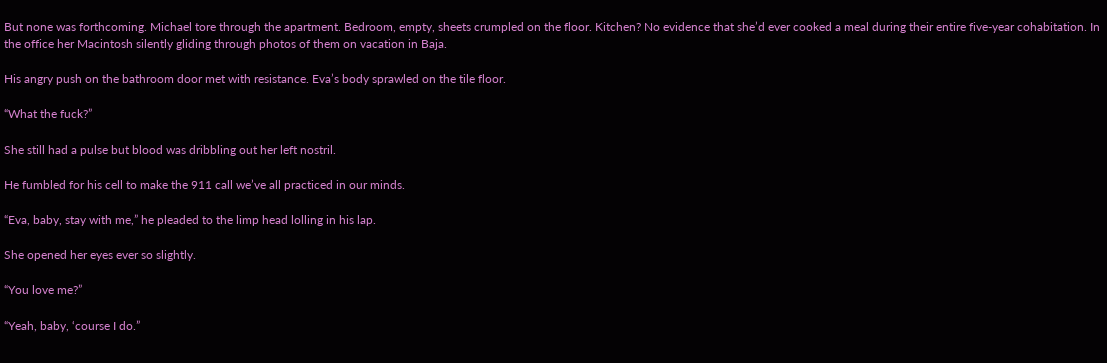But none was forthcoming. Michael tore through the apartment. Bedroom, empty, sheets crumpled on the floor. Kitchen? No evidence that she’d ever cooked a meal during their entire five-year cohabitation. In the office her Macintosh silently gliding through photos of them on vacation in Baja.

His angry push on the bathroom door met with resistance. Eva’s body sprawled on the tile floor.

“What the fuck?”

She still had a pulse but blood was dribbling out her left nostril.

He fumbled for his cell to make the 911 call we’ve all practiced in our minds.

“Eva, baby, stay with me,” he pleaded to the limp head lolling in his lap.

She opened her eyes ever so slightly.

“You love me?”

“Yeah, baby, ‘course I do.”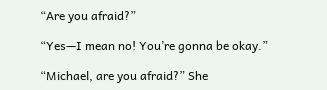“Are you afraid?”

“Yes—I mean no! You’re gonna be okay.”

“Michael, are you afraid?” She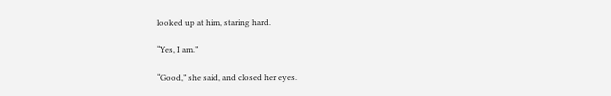looked up at him, staring hard.

“Yes, I am.”

“Good,” she said, and closed her eyes.